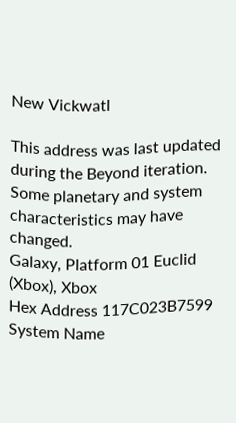New Vickwatl

This address was last updated during the Beyond iteration. Some planetary and system characteristics may have changed.
Galaxy, Platform 01 Euclid (Xbox), Xbox
Hex Address 117C023B7599
System Name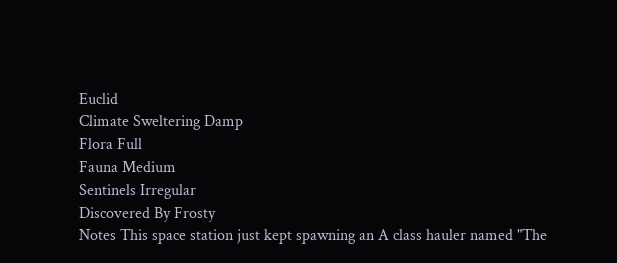Euclid
Climate Sweltering Damp
Flora Full
Fauna Medium
Sentinels Irregular
Discovered By Frosty
Notes This space station just kept spawning an A class hauler named "The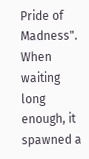Pride of Madness". When waiting long enough, it spawned a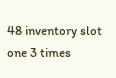48 inventory slot one 3 times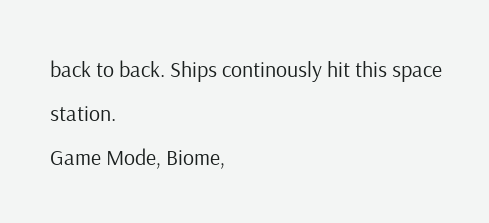back to back. Ships continously hit this space station.
Game Mode, Biome,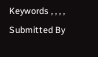Keywords , , , ,
Submitted By